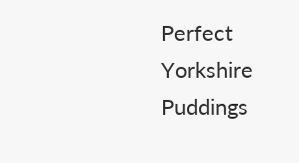Perfect Yorkshire Puddings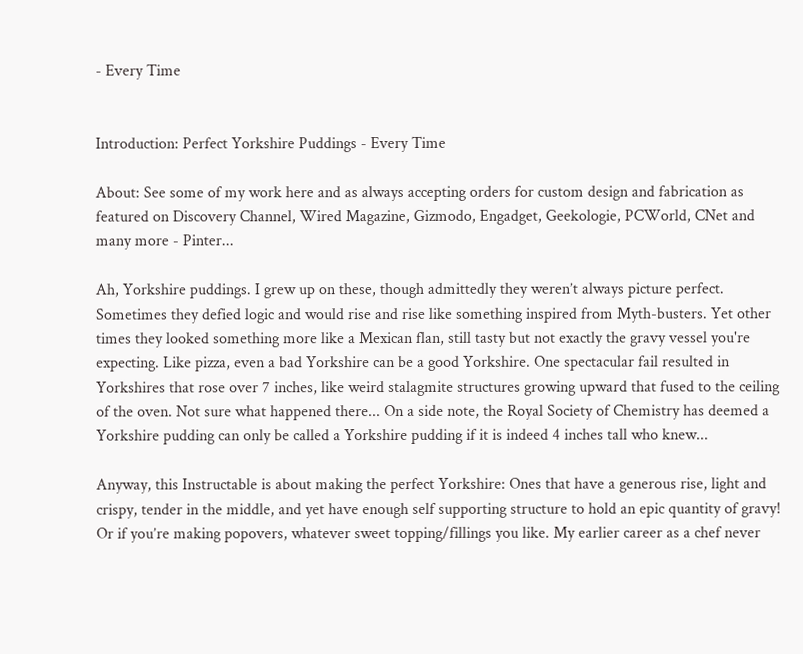- Every Time


Introduction: Perfect Yorkshire Puddings - Every Time

About: See some of my work here and as always accepting orders for custom design and fabrication as featured on Discovery Channel, Wired Magazine, Gizmodo, Engadget, Geekologie, PCWorld, CNet and many more - Pinter...

Ah, Yorkshire puddings. I grew up on these, though admittedly they weren’t always picture perfect. Sometimes they defied logic and would rise and rise like something inspired from Myth-busters. Yet other times they looked something more like a Mexican flan, still tasty but not exactly the gravy vessel you're expecting. Like pizza, even a bad Yorkshire can be a good Yorkshire. One spectacular fail resulted in Yorkshires that rose over 7 inches, like weird stalagmite structures growing upward that fused to the ceiling of the oven. Not sure what happened there... On a side note, the Royal Society of Chemistry has deemed a Yorkshire pudding can only be called a Yorkshire pudding if it is indeed 4 inches tall who knew...

Anyway, this Instructable is about making the perfect Yorkshire: Ones that have a generous rise, light and crispy, tender in the middle, and yet have enough self supporting structure to hold an epic quantity of gravy! Or if you’re making popovers, whatever sweet topping/fillings you like. My earlier career as a chef never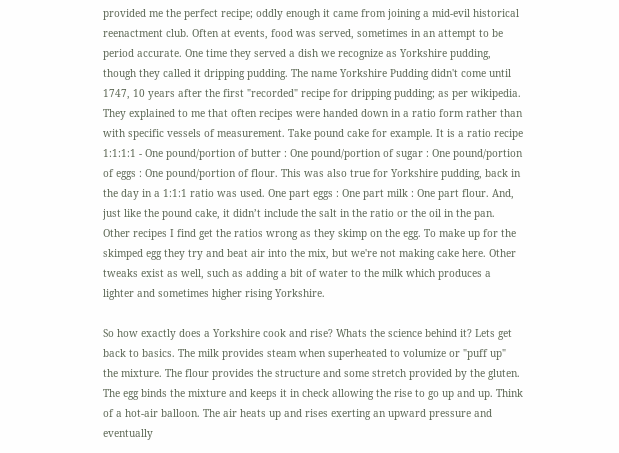provided me the perfect recipe; oddly enough it came from joining a mid-evil historical reenactment club. Often at events, food was served, sometimes in an attempt to be period accurate. One time they served a dish we recognize as Yorkshire pudding, though they called it dripping pudding. The name Yorkshire Pudding didn't come until 1747, 10 years after the first "recorded" recipe for dripping pudding; as per wikipedia. They explained to me that often recipes were handed down in a ratio form rather than with specific vessels of measurement. Take pound cake for example. It is a ratio recipe 1:1:1:1 - One pound/portion of butter : One pound/portion of sugar : One pound/portion of eggs : One pound/portion of flour. This was also true for Yorkshire pudding, back in the day in a 1:1:1 ratio was used. One part eggs : One part milk : One part flour. And, just like the pound cake, it didn’t include the salt in the ratio or the oil in the pan. Other recipes I find get the ratios wrong as they skimp on the egg. To make up for the skimped egg they try and beat air into the mix, but we're not making cake here. Other tweaks exist as well, such as adding a bit of water to the milk which produces a lighter and sometimes higher rising Yorkshire.

So how exactly does a Yorkshire cook and rise? Whats the science behind it? Lets get back to basics. The milk provides steam when superheated to volumize or "puff up" the mixture. The flour provides the structure and some stretch provided by the gluten. The egg binds the mixture and keeps it in check allowing the rise to go up and up. Think of a hot-air balloon. The air heats up and rises exerting an upward pressure and eventually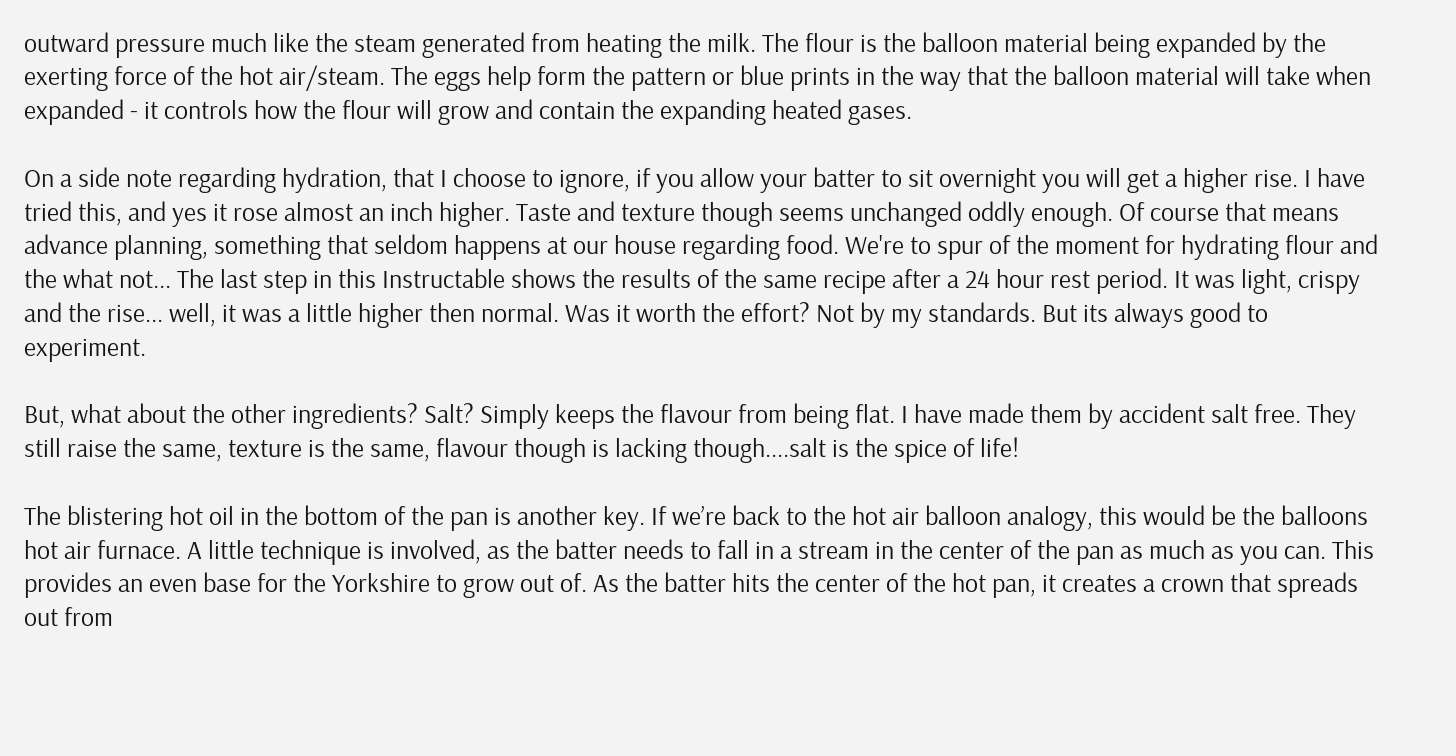outward pressure much like the steam generated from heating the milk. The flour is the balloon material being expanded by the exerting force of the hot air/steam. The eggs help form the pattern or blue prints in the way that the balloon material will take when expanded - it controls how the flour will grow and contain the expanding heated gases.

On a side note regarding hydration, that I choose to ignore, if you allow your batter to sit overnight you will get a higher rise. I have tried this, and yes it rose almost an inch higher. Taste and texture though seems unchanged oddly enough. Of course that means advance planning, something that seldom happens at our house regarding food. We're to spur of the moment for hydrating flour and the what not... The last step in this Instructable shows the results of the same recipe after a 24 hour rest period. It was light, crispy and the rise... well, it was a little higher then normal. Was it worth the effort? Not by my standards. But its always good to experiment.

But, what about the other ingredients? Salt? Simply keeps the flavour from being flat. I have made them by accident salt free. They still raise the same, texture is the same, flavour though is lacking though....salt is the spice of life!

The blistering hot oil in the bottom of the pan is another key. If we’re back to the hot air balloon analogy, this would be the balloons hot air furnace. A little technique is involved, as the batter needs to fall in a stream in the center of the pan as much as you can. This provides an even base for the Yorkshire to grow out of. As the batter hits the center of the hot pan, it creates a crown that spreads out from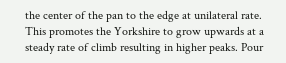the center of the pan to the edge at unilateral rate. This promotes the Yorkshire to grow upwards at a steady rate of climb resulting in higher peaks. Pour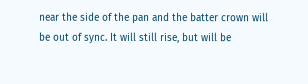near the side of the pan and the batter crown will be out of sync. It will still rise, but will be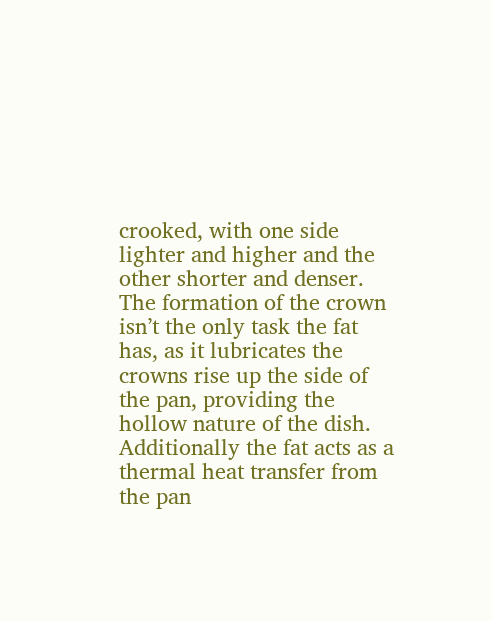crooked, with one side lighter and higher and the other shorter and denser. The formation of the crown isn’t the only task the fat has, as it lubricates the crowns rise up the side of the pan, providing the hollow nature of the dish. Additionally the fat acts as a thermal heat transfer from the pan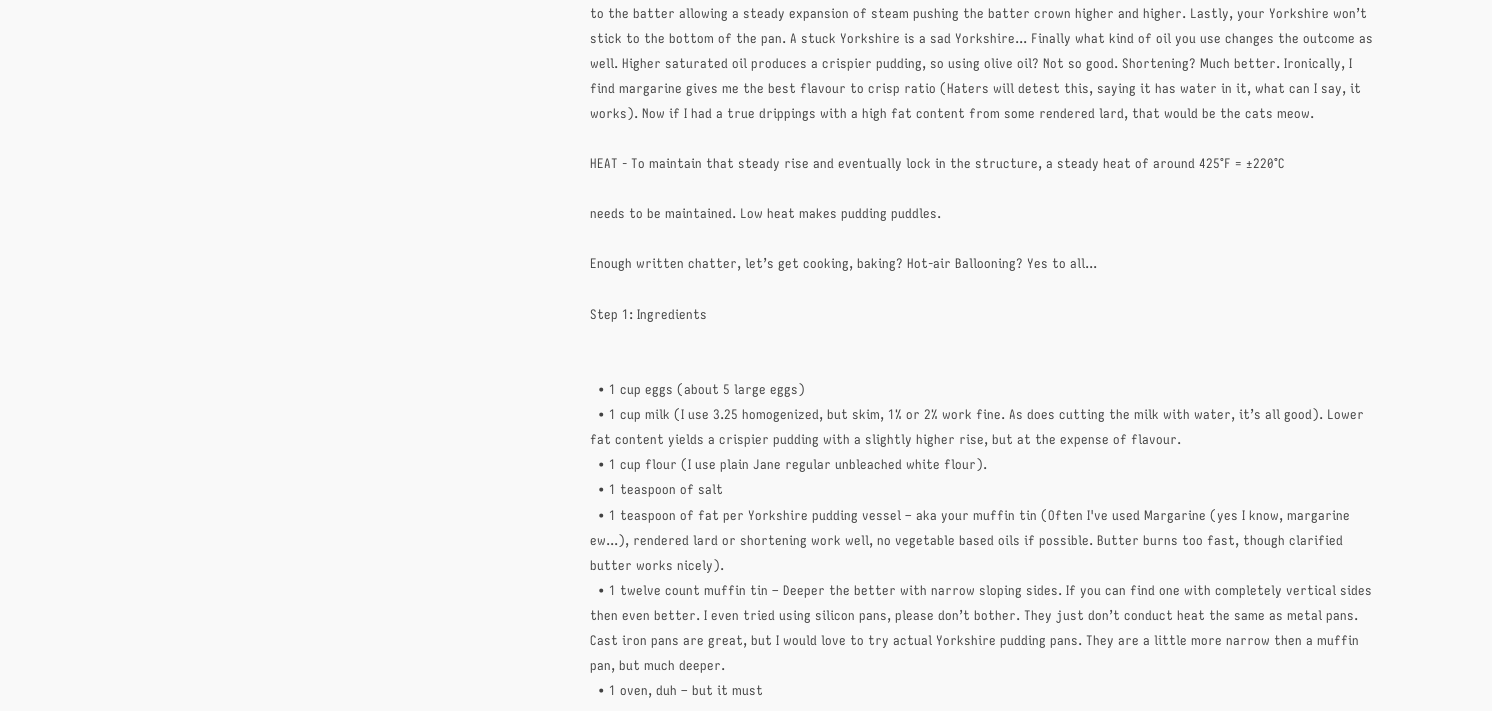to the batter allowing a steady expansion of steam pushing the batter crown higher and higher. Lastly, your Yorkshire won’t stick to the bottom of the pan. A stuck Yorkshire is a sad Yorkshire... Finally what kind of oil you use changes the outcome as well. Higher saturated oil produces a crispier pudding, so using olive oil? Not so good. Shortening? Much better. Ironically, I find margarine gives me the best flavour to crisp ratio (Haters will detest this, saying it has water in it, what can I say, it works). Now if I had a true drippings with a high fat content from some rendered lard, that would be the cats meow.

HEAT - To maintain that steady rise and eventually lock in the structure, a steady heat of around 425°F = ±220°C

needs to be maintained. Low heat makes pudding puddles.

Enough written chatter, let’s get cooking, baking? Hot-air Ballooning? Yes to all...

Step 1: Ingredients


  • 1 cup eggs (about 5 large eggs)
  • 1 cup milk (I use 3.25 homogenized, but skim, 1% or 2% work fine. As does cutting the milk with water, it’s all good). Lower fat content yields a crispier pudding with a slightly higher rise, but at the expense of flavour.
  • 1 cup flour (I use plain Jane regular unbleached white flour).
  • 1 teaspoon of salt
  • 1 teaspoon of fat per Yorkshire pudding vessel – aka your muffin tin (Often I've used Margarine (yes I know, margarine ew...), rendered lard or shortening work well, no vegetable based oils if possible. Butter burns too fast, though clarified butter works nicely).
  • 1 twelve count muffin tin – Deeper the better with narrow sloping sides. If you can find one with completely vertical sides then even better. I even tried using silicon pans, please don’t bother. They just don’t conduct heat the same as metal pans. Cast iron pans are great, but I would love to try actual Yorkshire pudding pans. They are a little more narrow then a muffin pan, but much deeper.
  • 1 oven, duh – but it must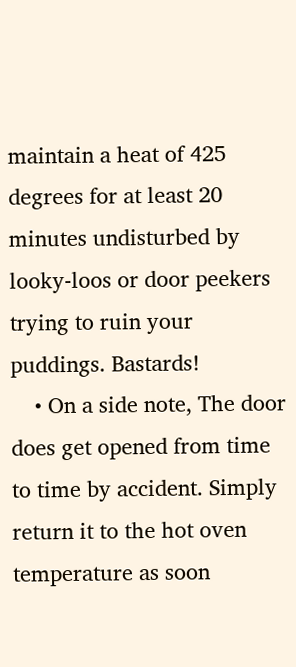maintain a heat of 425 degrees for at least 20 minutes undisturbed by looky-loos or door peekers trying to ruin your puddings. Bastards!
    • On a side note, The door does get opened from time to time by accident. Simply return it to the hot oven temperature as soon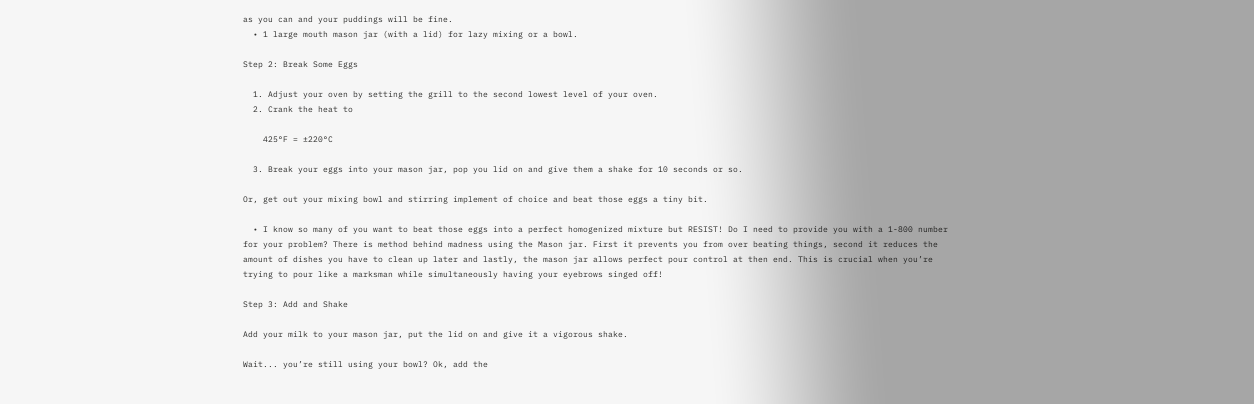as you can and your puddings will be fine.
  • 1 large mouth mason jar (with a lid) for lazy mixing or a bowl.

Step 2: Break Some Eggs

  1. Adjust your oven by setting the grill to the second lowest level of your oven.
  2. Crank the heat to

    425°F = ±220°C

  3. Break your eggs into your mason jar, pop you lid on and give them a shake for 10 seconds or so.

Or, get out your mixing bowl and stirring implement of choice and beat those eggs a tiny bit.

  • I know so many of you want to beat those eggs into a perfect homogenized mixture but RESIST! Do I need to provide you with a 1-800 number for your problem? There is method behind madness using the Mason jar. First it prevents you from over beating things, second it reduces the amount of dishes you have to clean up later and lastly, the mason jar allows perfect pour control at then end. This is crucial when you’re trying to pour like a marksman while simultaneously having your eyebrows singed off!

Step 3: Add and Shake

Add your milk to your mason jar, put the lid on and give it a vigorous shake.

Wait... you’re still using your bowl? Ok, add the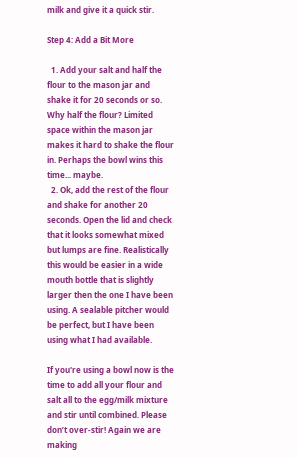milk and give it a quick stir.

Step 4: Add a Bit More

  1. Add your salt and half the flour to the mason jar and shake it for 20 seconds or so. Why half the flour? Limited space within the mason jar makes it hard to shake the flour in. Perhaps the bowl wins this time... maybe.
  2. Ok, add the rest of the flour and shake for another 20 seconds. Open the lid and check that it looks somewhat mixed but lumps are fine. Realistically this would be easier in a wide mouth bottle that is slightly larger then the one I have been using. A sealable pitcher would be perfect, but I have been using what I had available.

If you're using a bowl now is the time to add all your flour and salt all to the egg/milk mixture and stir until combined. Please don’t over-stir! Again we are making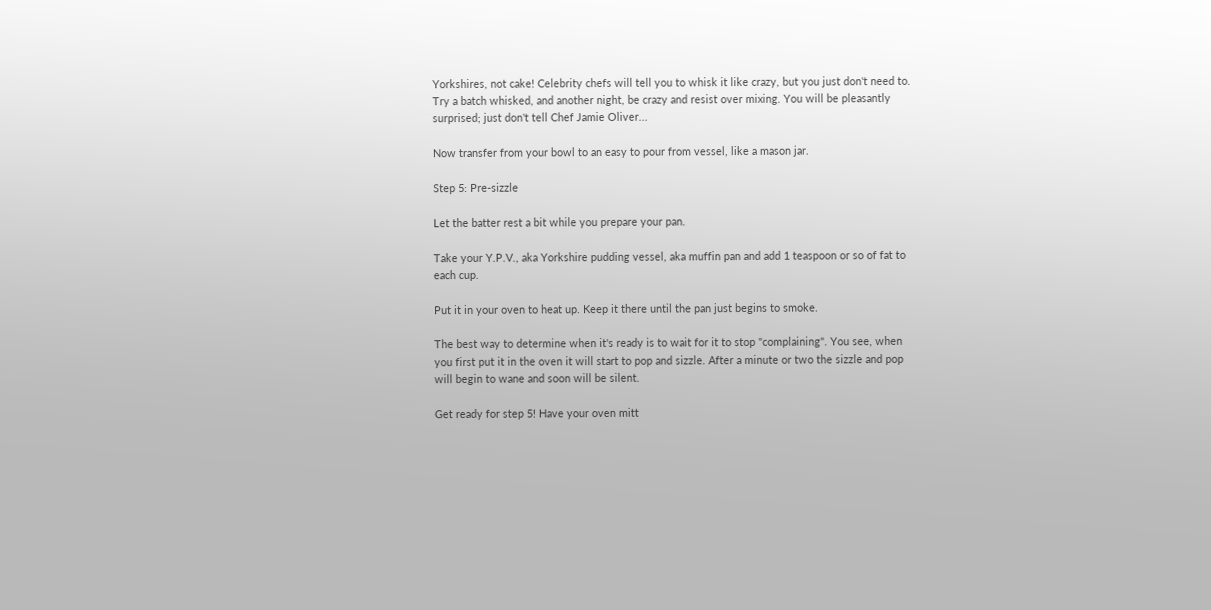Yorkshires, not cake! Celebrity chefs will tell you to whisk it like crazy, but you just don't need to. Try a batch whisked, and another night, be crazy and resist over mixing. You will be pleasantly surprised; just don't tell Chef Jamie Oliver...

Now transfer from your bowl to an easy to pour from vessel, like a mason jar.

Step 5: Pre-sizzle

Let the batter rest a bit while you prepare your pan.

Take your Y.P.V., aka Yorkshire pudding vessel, aka muffin pan and add 1 teaspoon or so of fat to each cup.

Put it in your oven to heat up. Keep it there until the pan just begins to smoke.

The best way to determine when it's ready is to wait for it to stop "complaining". You see, when you first put it in the oven it will start to pop and sizzle. After a minute or two the sizzle and pop will begin to wane and soon will be silent.

Get ready for step 5! Have your oven mitt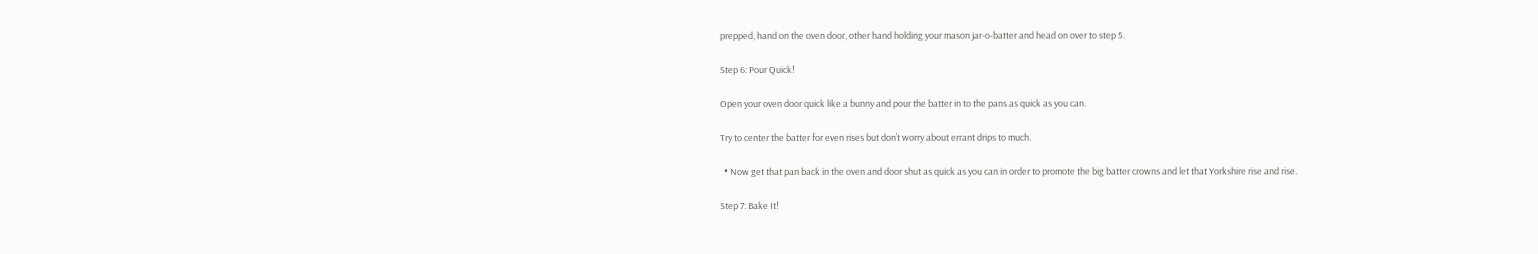prepped, hand on the oven door, other hand holding your mason jar-o-batter and head on over to step 5.

Step 6: Pour Quick!

Open your oven door quick like a bunny and pour the batter in to the pans as quick as you can.

Try to center the batter for even rises but don’t worry about errant drips to much.

  • Now get that pan back in the oven and door shut as quick as you can in order to promote the big batter crowns and let that Yorkshire rise and rise.

Step 7: Bake It!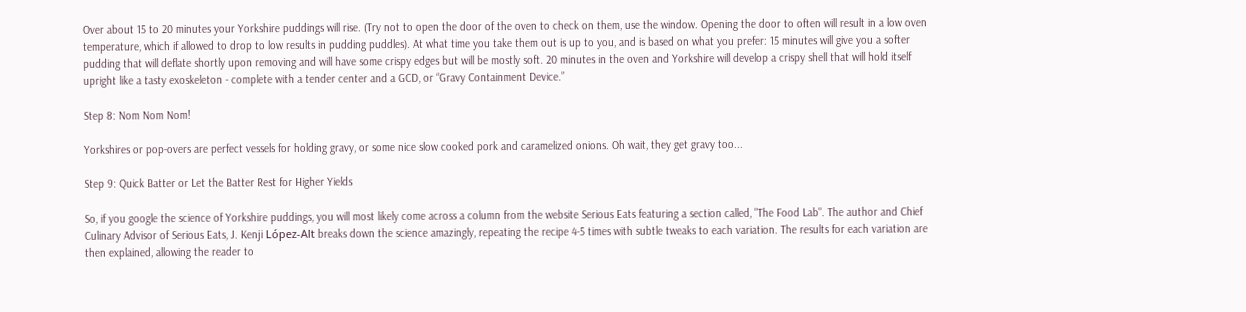Over about 15 to 20 minutes your Yorkshire puddings will rise. (Try not to open the door of the oven to check on them, use the window. Opening the door to often will result in a low oven temperature, which if allowed to drop to low results in pudding puddles). At what time you take them out is up to you, and is based on what you prefer: 15 minutes will give you a softer pudding that will deflate shortly upon removing and will have some crispy edges but will be mostly soft. 20 minutes in the oven and Yorkshire will develop a crispy shell that will hold itself upright like a tasty exoskeleton - complete with a tender center and a GCD, or “Gravy Containment Device.”

Step 8: Nom Nom Nom!

Yorkshires or pop-overs are perfect vessels for holding gravy, or some nice slow cooked pork and caramelized onions. Oh wait, they get gravy too...

Step 9: Quick Batter or Let the Batter Rest for Higher Yields

So, if you google the science of Yorkshire puddings, you will most likely come across a column from the website Serious Eats featuring a section called, "The Food Lab". The author and Chief Culinary Advisor of Serious Eats, J. Kenji López-Alt breaks down the science amazingly, repeating the recipe 4-5 times with subtle tweaks to each variation. The results for each variation are then explained, allowing the reader to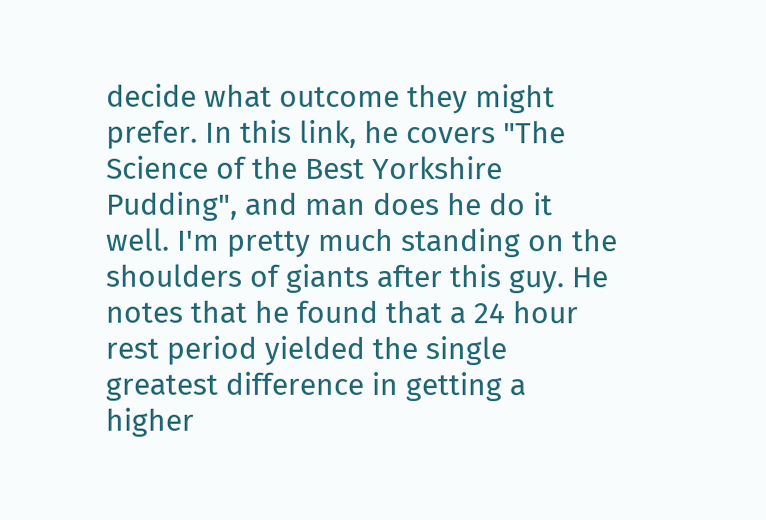decide what outcome they might prefer. In this link, he covers "The Science of the Best Yorkshire Pudding", and man does he do it well. I'm pretty much standing on the shoulders of giants after this guy. He notes that he found that a 24 hour rest period yielded the single greatest difference in getting a higher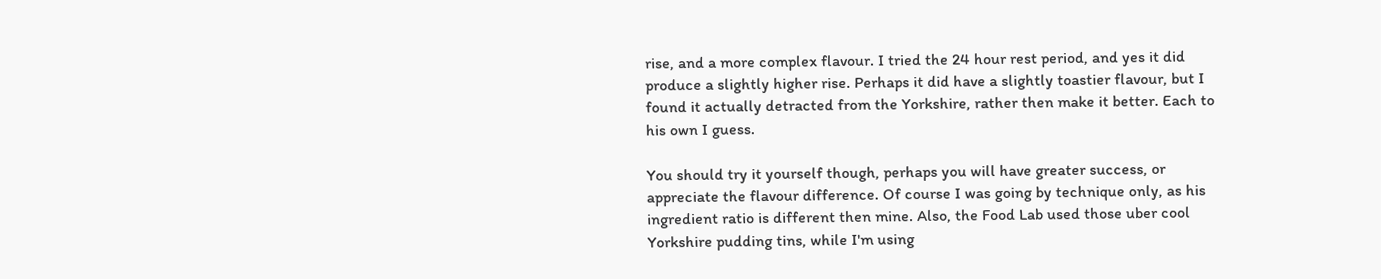rise, and a more complex flavour. I tried the 24 hour rest period, and yes it did produce a slightly higher rise. Perhaps it did have a slightly toastier flavour, but I found it actually detracted from the Yorkshire, rather then make it better. Each to his own I guess.

You should try it yourself though, perhaps you will have greater success, or appreciate the flavour difference. Of course I was going by technique only, as his ingredient ratio is different then mine. Also, the Food Lab used those uber cool Yorkshire pudding tins, while I'm using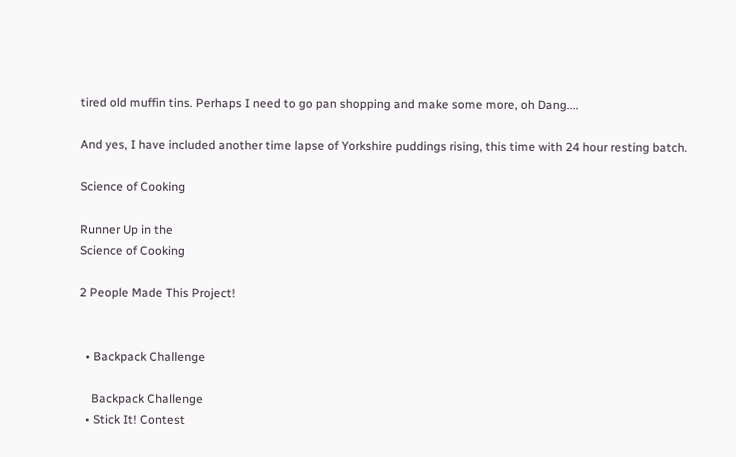tired old muffin tins. Perhaps I need to go pan shopping and make some more, oh Dang....

And yes, I have included another time lapse of Yorkshire puddings rising, this time with 24 hour resting batch.

Science of Cooking

Runner Up in the
Science of Cooking

2 People Made This Project!


  • Backpack Challenge

    Backpack Challenge
  • Stick It! Contest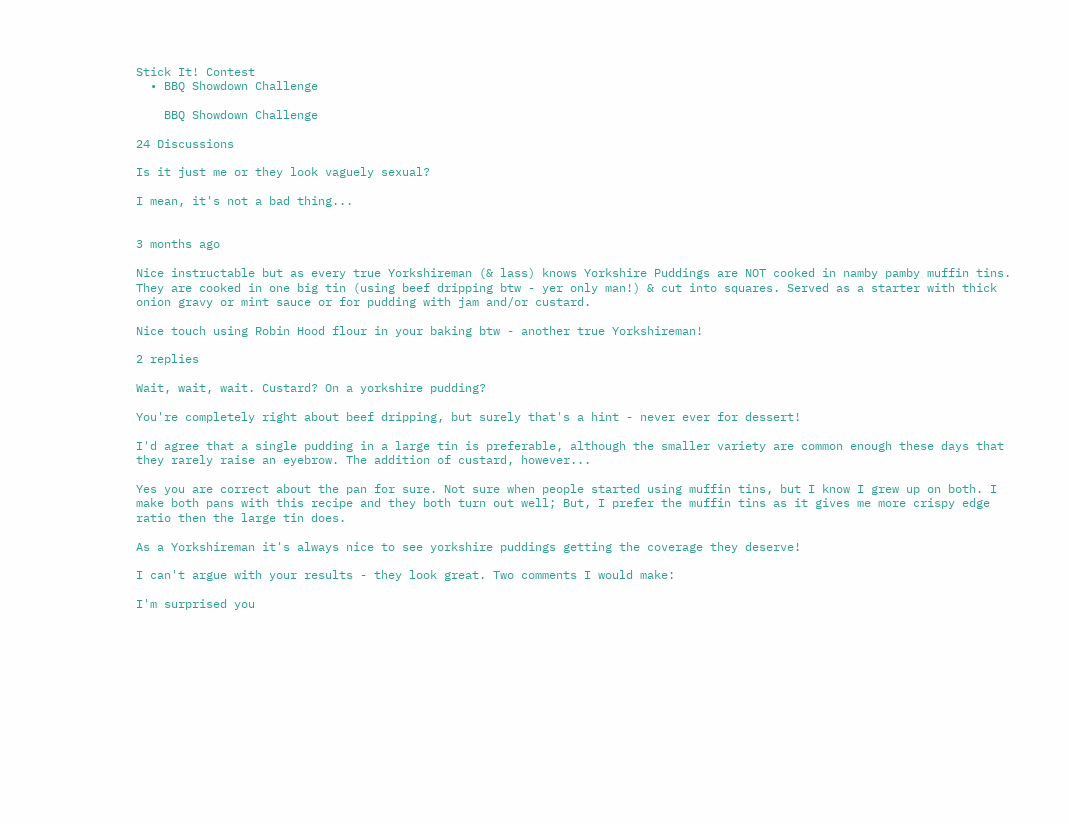Stick It! Contest
  • BBQ Showdown Challenge

    BBQ Showdown Challenge

24 Discussions

Is it just me or they look vaguely sexual?

I mean, it's not a bad thing...


3 months ago

Nice instructable but as every true Yorkshireman (& lass) knows Yorkshire Puddings are NOT cooked in namby pamby muffin tins. They are cooked in one big tin (using beef dripping btw - yer only man!) & cut into squares. Served as a starter with thick onion gravy or mint sauce or for pudding with jam and/or custard.

Nice touch using Robin Hood flour in your baking btw - another true Yorkshireman!

2 replies

Wait, wait, wait. Custard? On a yorkshire pudding?

You're completely right about beef dripping, but surely that's a hint - never ever for dessert!

I'd agree that a single pudding in a large tin is preferable, although the smaller variety are common enough these days that they rarely raise an eyebrow. The addition of custard, however...

Yes you are correct about the pan for sure. Not sure when people started using muffin tins, but I know I grew up on both. I make both pans with this recipe and they both turn out well; But, I prefer the muffin tins as it gives me more crispy edge ratio then the large tin does.

As a Yorkshireman it's always nice to see yorkshire puddings getting the coverage they deserve!

I can't argue with your results - they look great. Two comments I would make:

I'm surprised you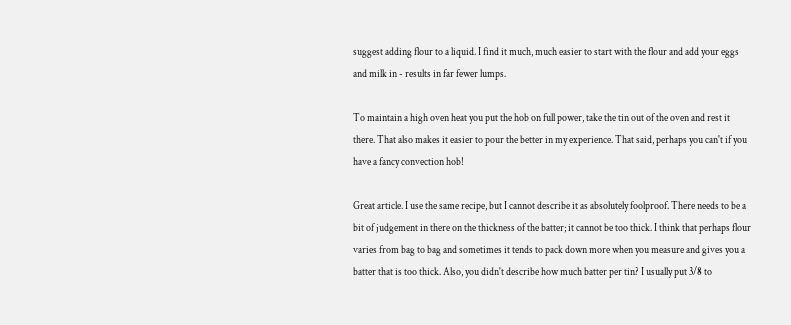suggest adding flour to a liquid. I find it much, much easier to start with the flour and add your eggs and milk in - results in far fewer lumps.

To maintain a high oven heat you put the hob on full power, take the tin out of the oven and rest it there. That also makes it easier to pour the better in my experience. That said, perhaps you can't if you have a fancy convection hob!

Great article. I use the same recipe, but I cannot describe it as absolutely foolproof. There needs to be a bit of judgement in there on the thickness of the batter; it cannot be too thick. I think that perhaps flour varies from bag to bag and sometimes it tends to pack down more when you measure and gives you a batter that is too thick. Also, you didn't describe how much batter per tin? I usually put 3/8 to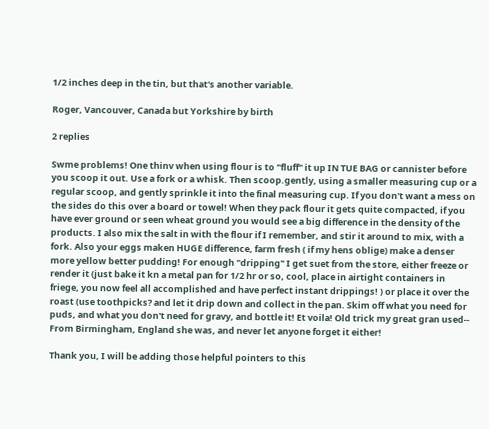1/2 inches deep in the tin, but that's another variable.

Roger, Vancouver, Canada but Yorkshire by birth

2 replies

Swme problems! One thinv when using flour is to "fluff" it up IN TUE BAG or cannister before you scoop it out. Use a fork or a whisk. Then scoop.gently, using a smaller measuring cup or a regular scoop, and gently sprinkle it into the final measuring cup. If you don't want a mess on the sides do this over a board or towel! When they pack flour it gets quite compacted, if you have ever ground or seen wheat ground you would see a big difference in the density of the products. I also mix the salt in with the flour if I remember, and stir it around to mix, with a fork. Also your eggs maken HUGE difference, farm fresh ( if my hens oblige) make a denser more yellow better pudding! For enough "dripping" I get suet from the store, either freeze or render it (just bake it kn a metal pan for 1/2 hr or so, cool, place in airtight containers in friege, you now feel all accomplished and have perfect instant drippings! ) or place it over the roast (use toothpicks? and let it drip down and collect in the pan. Skim off what you need for puds, and what you don't need for gravy, and bottle it! Et voila! Old trick my great gran used-- From Birmingham, England she was, and never let anyone forget it either!

Thank you, I will be adding those helpful pointers to this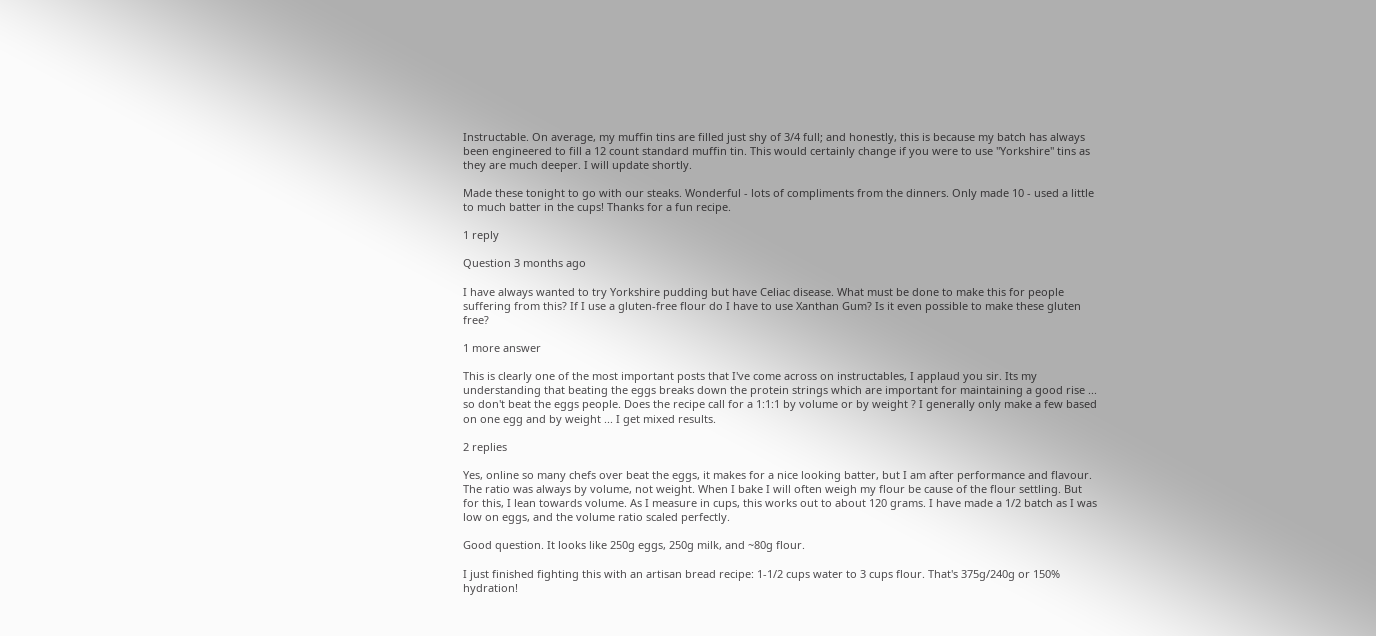Instructable. On average, my muffin tins are filled just shy of 3/4 full; and honestly, this is because my batch has always been engineered to fill a 12 count standard muffin tin. This would certainly change if you were to use "Yorkshire" tins as they are much deeper. I will update shortly.

Made these tonight to go with our steaks. Wonderful - lots of compliments from the dinners. Only made 10 - used a little to much batter in the cups! Thanks for a fun recipe.

1 reply

Question 3 months ago

I have always wanted to try Yorkshire pudding but have Celiac disease. What must be done to make this for people suffering from this? If I use a gluten-free flour do I have to use Xanthan Gum? Is it even possible to make these gluten free?

1 more answer

This is clearly one of the most important posts that I've come across on instructables, I applaud you sir. Its my understanding that beating the eggs breaks down the protein strings which are important for maintaining a good rise ... so don't beat the eggs people. Does the recipe call for a 1:1:1 by volume or by weight ? I generally only make a few based on one egg and by weight ... I get mixed results.

2 replies

Yes, online so many chefs over beat the eggs, it makes for a nice looking batter, but I am after performance and flavour. The ratio was always by volume, not weight. When I bake I will often weigh my flour be cause of the flour settling. But for this, I lean towards volume. As I measure in cups, this works out to about 120 grams. I have made a 1/2 batch as I was low on eggs, and the volume ratio scaled perfectly.

Good question. It looks like 250g eggs, 250g milk, and ~80g flour.

I just finished fighting this with an artisan bread recipe: 1-1/2 cups water to 3 cups flour. That's 375g/240g or 150% hydration!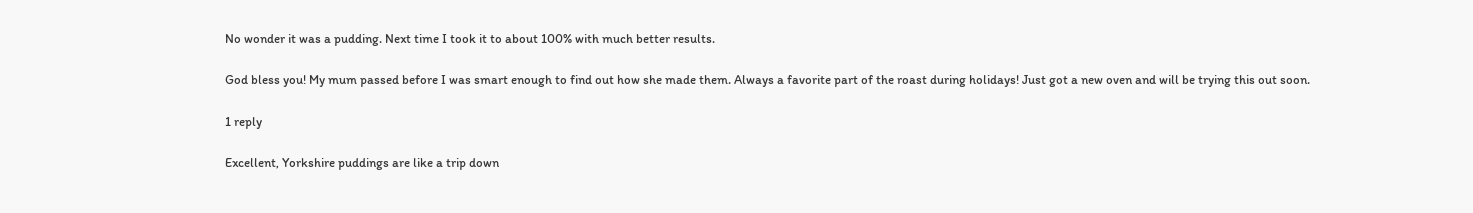No wonder it was a pudding. Next time I took it to about 100% with much better results.

God bless you! My mum passed before I was smart enough to find out how she made them. Always a favorite part of the roast during holidays! Just got a new oven and will be trying this out soon.

1 reply

Excellent, Yorkshire puddings are like a trip down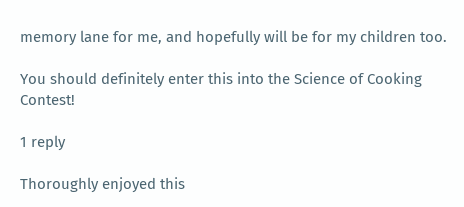memory lane for me, and hopefully will be for my children too.

You should definitely enter this into the Science of Cooking Contest!

1 reply

Thoroughly enjoyed this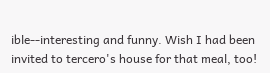ible--interesting and funny. Wish I had been invited to tercero's house for that meal, too!